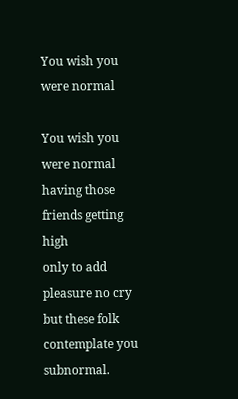You wish you were normal

You wish you were normal
having those friends getting high
only to add pleasure no cry
but these folk contemplate you subnormal.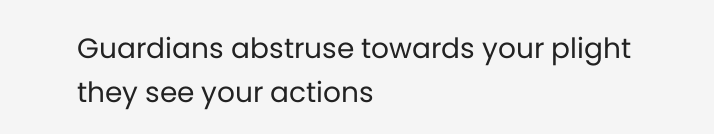Guardians abstruse towards your plight
they see your actions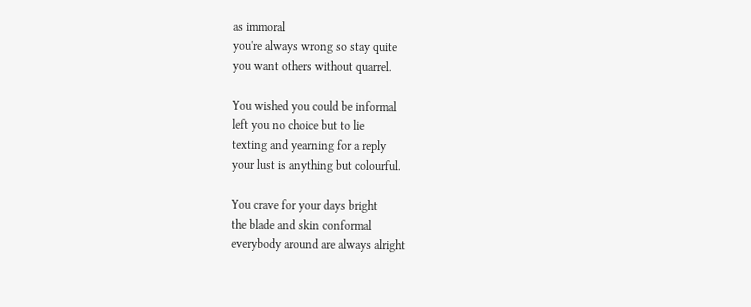as immoral
you're always wrong so stay quite
you want others without quarrel.

You wished you could be informal
left you no choice but to lie
texting and yearning for a reply
your lust is anything but colourful.

You crave for your days bright
the blade and skin conformal
everybody around are always alright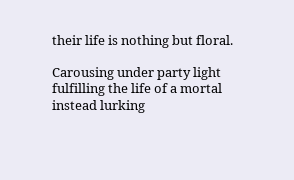their life is nothing but floral.

Carousing under party light
fulfilling the life of a mortal
instead lurking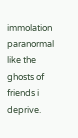immolation paranormal
like the ghosts of friends i deprive.